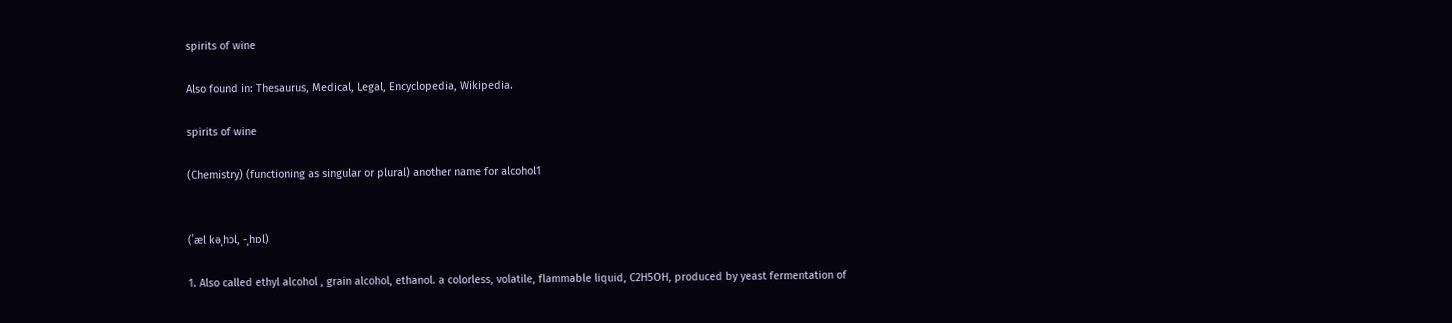spirits of wine

Also found in: Thesaurus, Medical, Legal, Encyclopedia, Wikipedia.

spirits of wine

(Chemistry) (functioning as singular or plural) another name for alcohol1


(ˈæl kəˌhɔl, -ˌhɒl)

1. Also called ethyl alcohol , grain alcohol, ethanol. a colorless, volatile, flammable liquid, C2H5OH, produced by yeast fermentation of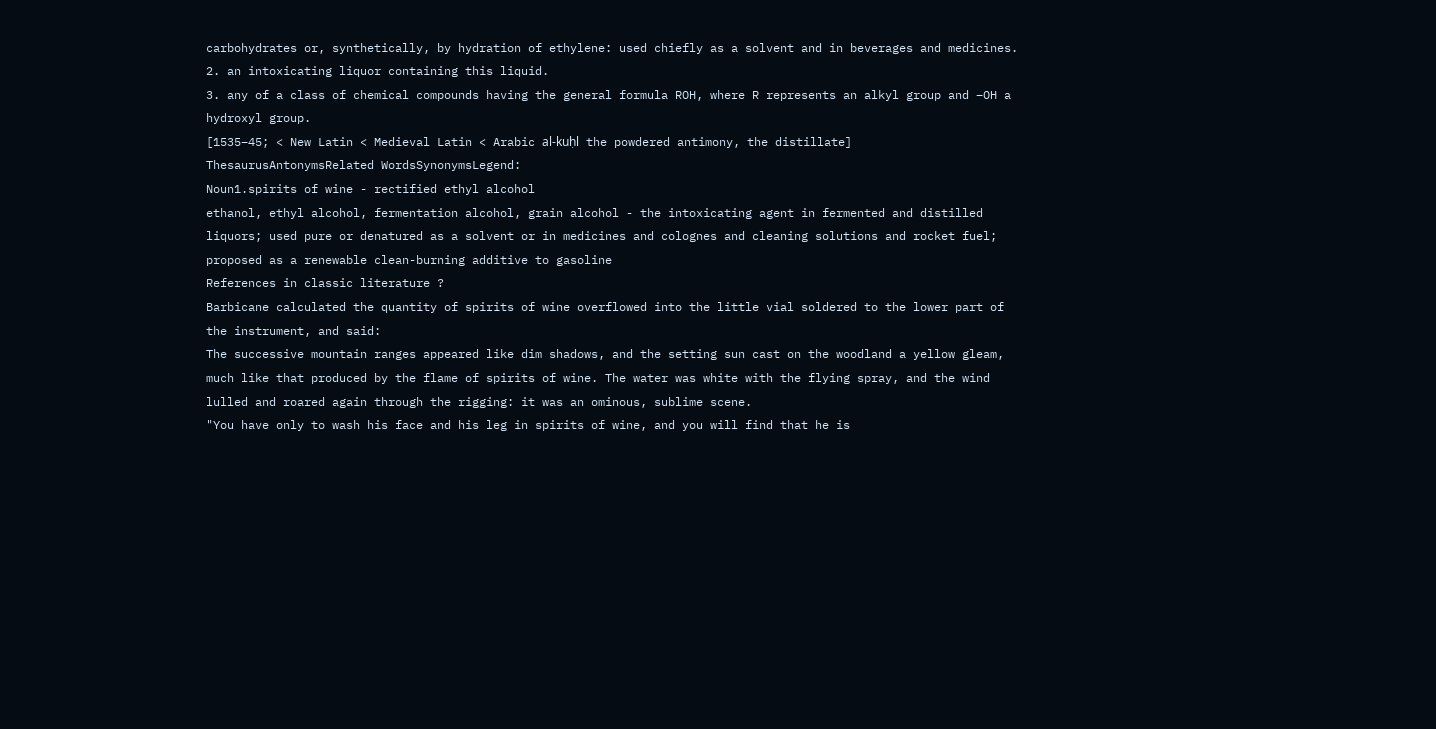carbohydrates or, synthetically, by hydration of ethylene: used chiefly as a solvent and in beverages and medicines.
2. an intoxicating liquor containing this liquid.
3. any of a class of chemical compounds having the general formula ROH, where R represents an alkyl group and –OH a hydroxyl group.
[1535–45; < New Latin < Medieval Latin < Arabic al-kuḥl the powdered antimony, the distillate]
ThesaurusAntonymsRelated WordsSynonymsLegend:
Noun1.spirits of wine - rectified ethyl alcohol
ethanol, ethyl alcohol, fermentation alcohol, grain alcohol - the intoxicating agent in fermented and distilled liquors; used pure or denatured as a solvent or in medicines and colognes and cleaning solutions and rocket fuel; proposed as a renewable clean-burning additive to gasoline
References in classic literature ?
Barbicane calculated the quantity of spirits of wine overflowed into the little vial soldered to the lower part of the instrument, and said:
The successive mountain ranges appeared like dim shadows, and the setting sun cast on the woodland a yellow gleam, much like that produced by the flame of spirits of wine. The water was white with the flying spray, and the wind lulled and roared again through the rigging: it was an ominous, sublime scene.
"You have only to wash his face and his leg in spirits of wine, and you will find that he is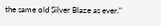the same old Silver Blaze as ever."